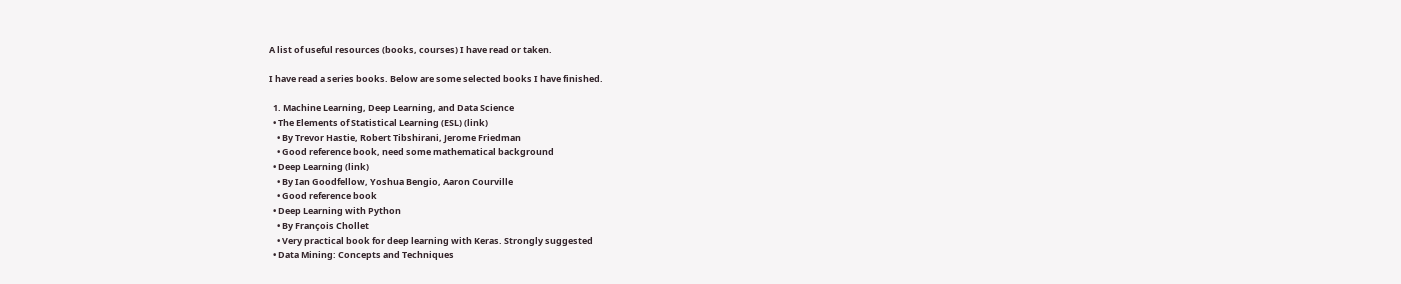A list of useful resources (books, courses) I have read or taken.

I have read a series books. Below are some selected books I have finished.

  1. Machine Learning, Deep Learning, and Data Science
  • The Elements of Statistical Learning (ESL) (link)
    • By Trevor Hastie, Robert Tibshirani, Jerome Friedman
    • Good reference book, need some mathematical background
  • Deep Learning (link)
    • By Ian Goodfellow, Yoshua Bengio, Aaron Courville
    • Good reference book
  • Deep Learning with Python
    • By François Chollet
    • Very practical book for deep learning with Keras. Strongly suggested
  • Data Mining: Concepts and Techniques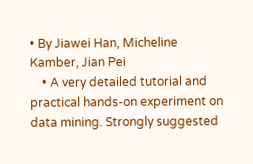• By Jiawei Han, Micheline Kamber, Jian Pei
    • A very detailed tutorial and practical hands-on experiment on data mining. Strongly suggested